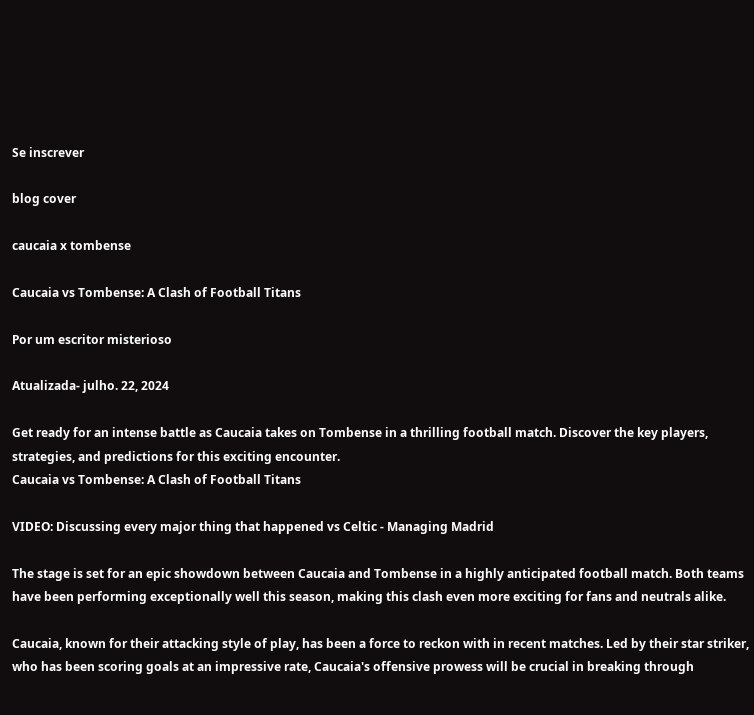Se inscrever

blog cover

caucaia x tombense

Caucaia vs Tombense: A Clash of Football Titans

Por um escritor misterioso

Atualizada- julho. 22, 2024

Get ready for an intense battle as Caucaia takes on Tombense in a thrilling football match. Discover the key players, strategies, and predictions for this exciting encounter.
Caucaia vs Tombense: A Clash of Football Titans

VIDEO: Discussing every major thing that happened vs Celtic - Managing Madrid

The stage is set for an epic showdown between Caucaia and Tombense in a highly anticipated football match. Both teams have been performing exceptionally well this season, making this clash even more exciting for fans and neutrals alike.

Caucaia, known for their attacking style of play, has been a force to reckon with in recent matches. Led by their star striker, who has been scoring goals at an impressive rate, Caucaia's offensive prowess will be crucial in breaking through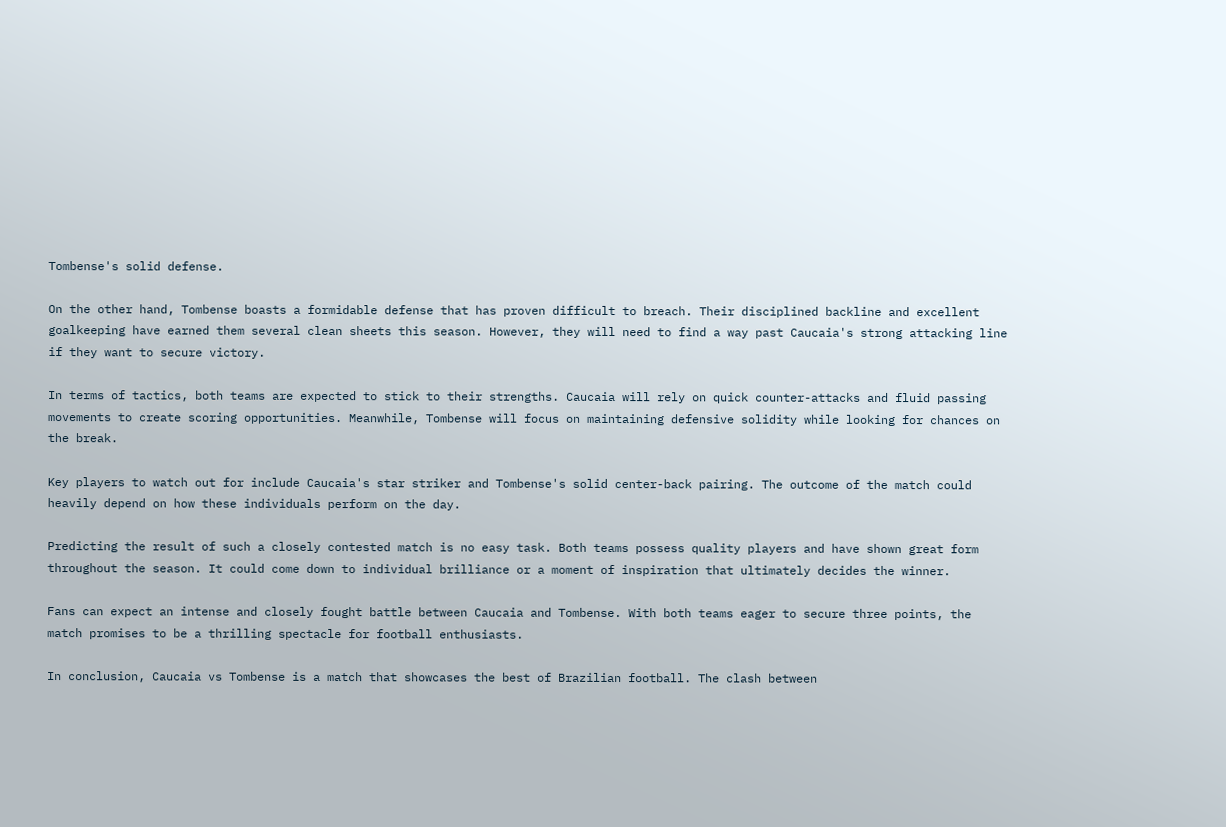Tombense's solid defense.

On the other hand, Tombense boasts a formidable defense that has proven difficult to breach. Their disciplined backline and excellent goalkeeping have earned them several clean sheets this season. However, they will need to find a way past Caucaia's strong attacking line if they want to secure victory.

In terms of tactics, both teams are expected to stick to their strengths. Caucaia will rely on quick counter-attacks and fluid passing movements to create scoring opportunities. Meanwhile, Tombense will focus on maintaining defensive solidity while looking for chances on the break.

Key players to watch out for include Caucaia's star striker and Tombense's solid center-back pairing. The outcome of the match could heavily depend on how these individuals perform on the day.

Predicting the result of such a closely contested match is no easy task. Both teams possess quality players and have shown great form throughout the season. It could come down to individual brilliance or a moment of inspiration that ultimately decides the winner.

Fans can expect an intense and closely fought battle between Caucaia and Tombense. With both teams eager to secure three points, the match promises to be a thrilling spectacle for football enthusiasts.

In conclusion, Caucaia vs Tombense is a match that showcases the best of Brazilian football. The clash between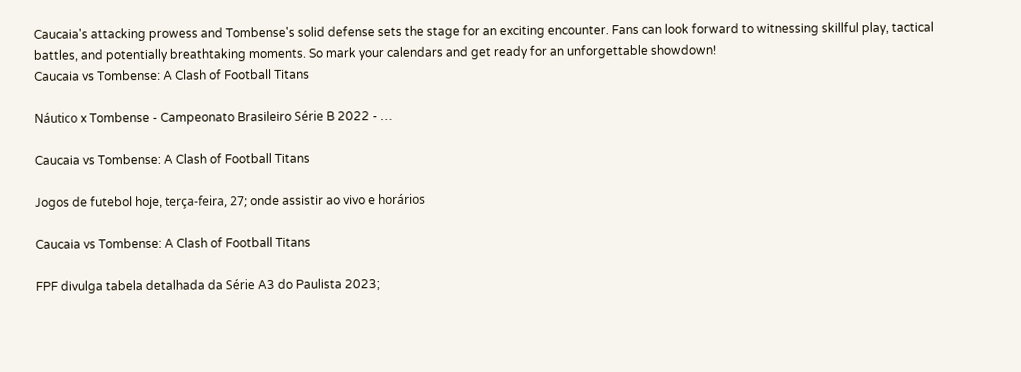Caucaia's attacking prowess and Tombense's solid defense sets the stage for an exciting encounter. Fans can look forward to witnessing skillful play, tactical battles, and potentially breathtaking moments. So mark your calendars and get ready for an unforgettable showdown!
Caucaia vs Tombense: A Clash of Football Titans

Náutico x Tombense - Campeonato Brasileiro Série B 2022 - …

Caucaia vs Tombense: A Clash of Football Titans

Jogos de futebol hoje, terça-feira, 27; onde assistir ao vivo e horários

Caucaia vs Tombense: A Clash of Football Titans

FPF divulga tabela detalhada da Série A3 do Paulista 2023;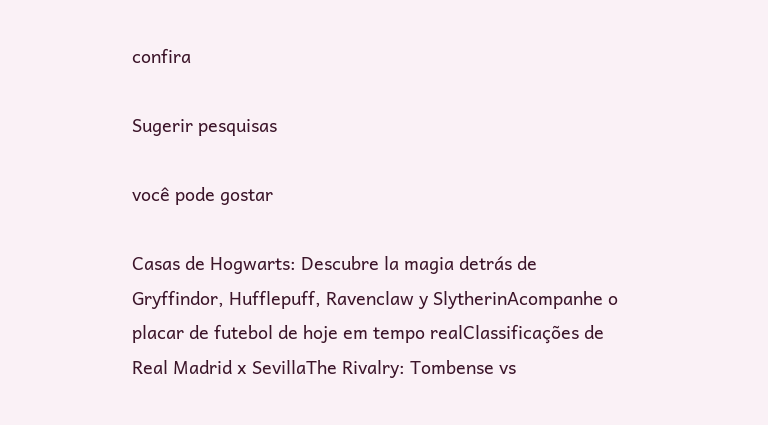confira

Sugerir pesquisas

você pode gostar

Casas de Hogwarts: Descubre la magia detrás de Gryffindor, Hufflepuff, Ravenclaw y SlytherinAcompanhe o placar de futebol de hoje em tempo realClassificações de Real Madrid x SevillaThe Rivalry: Tombense vs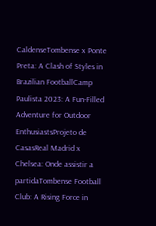CaldenseTombense x Ponte Preta: A Clash of Styles in Brazilian FootballCamp Paulista 2023: A Fun-Filled Adventure for Outdoor EnthusiastsProjeto de CasasReal Madrid x Chelsea: Onde assistir a partidaTombense Football Club: A Rising Force in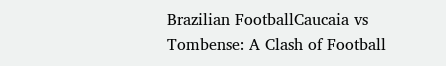Brazilian FootballCaucaia vs Tombense: A Clash of Football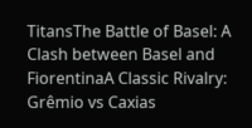TitansThe Battle of Basel: A Clash between Basel and FiorentinaA Classic Rivalry: Grêmio vs Caxias